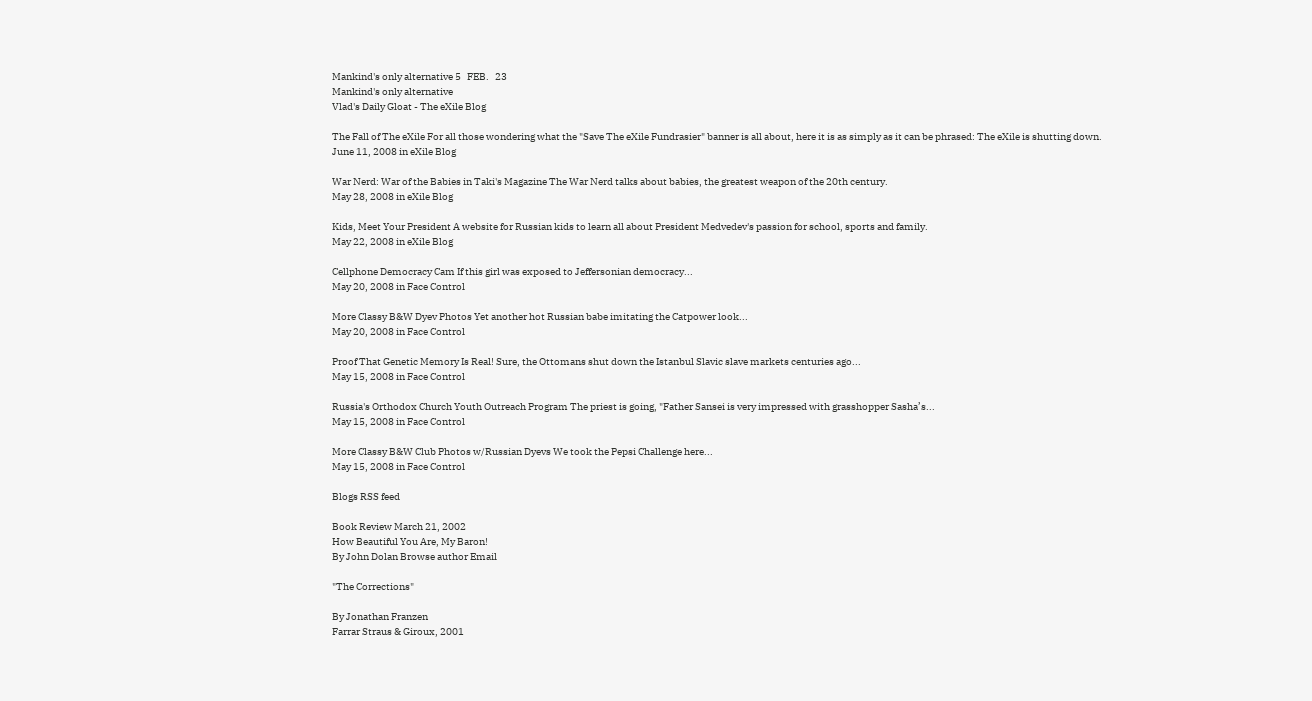Mankind's only alternative 5   FEB.   23
Mankind's only alternative
Vlad's Daily Gloat - The eXile Blog

The Fall of The eXile For all those wondering what the "Save The eXile Fundrasier" banner is all about, here it is as simply as it can be phrased: The eXile is shutting down.
June 11, 2008 in eXile Blog

War Nerd: War of the Babies in Taki's Magazine The War Nerd talks about babies, the greatest weapon of the 20th century.
May 28, 2008 in eXile Blog

Kids, Meet Your President A website for Russian kids to learn all about President Medvedev's passion for school, sports and family.
May 22, 2008 in eXile Blog

Cellphone Democracy Cam If this girl was exposed to Jeffersonian democracy...
May 20, 2008 in Face Control

More Classy B&W Dyev Photos Yet another hot Russian babe imitating the Catpower look...
May 20, 2008 in Face Control

Proof That Genetic Memory Is Real! Sure, the Ottomans shut down the Istanbul Slavic slave markets centuries ago...
May 15, 2008 in Face Control

Russia's Orthodox Church Youth Outreach Program The priest is going, "Father Sansei is very impressed with grasshopper Sasha’s...
May 15, 2008 in Face Control

More Classy B&W Club Photos w/Russian Dyevs We took the Pepsi Challenge here...
May 15, 2008 in Face Control

Blogs RSS feed

Book Review March 21, 2002
How Beautiful You Are, My Baron!
By John Dolan Browse author Email

"The Corrections"

By Jonathan Franzen
Farrar Straus & Giroux, 2001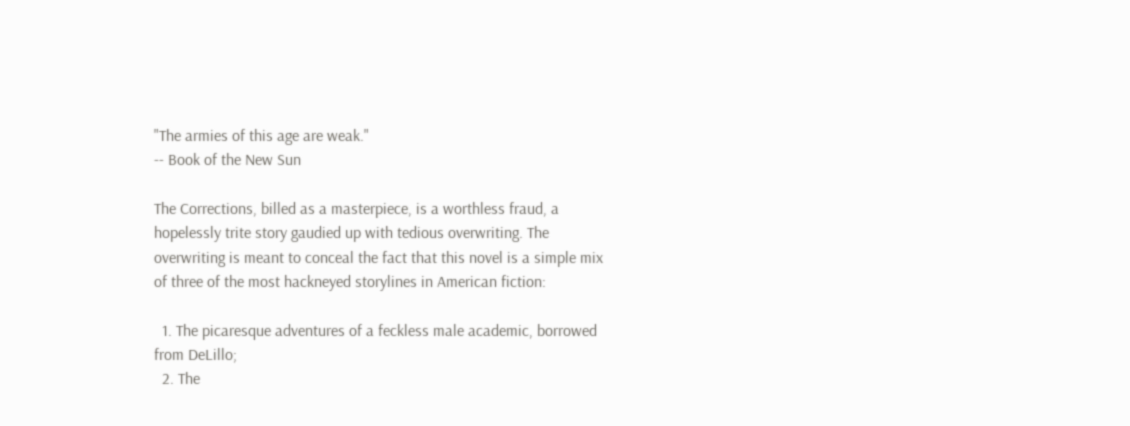"The armies of this age are weak."
-- Book of the New Sun

The Corrections, billed as a masterpiece, is a worthless fraud, a hopelessly trite story gaudied up with tedious overwriting. The overwriting is meant to conceal the fact that this novel is a simple mix of three of the most hackneyed storylines in American fiction:

  1. The picaresque adventures of a feckless male academic, borrowed from DeLillo;
  2. The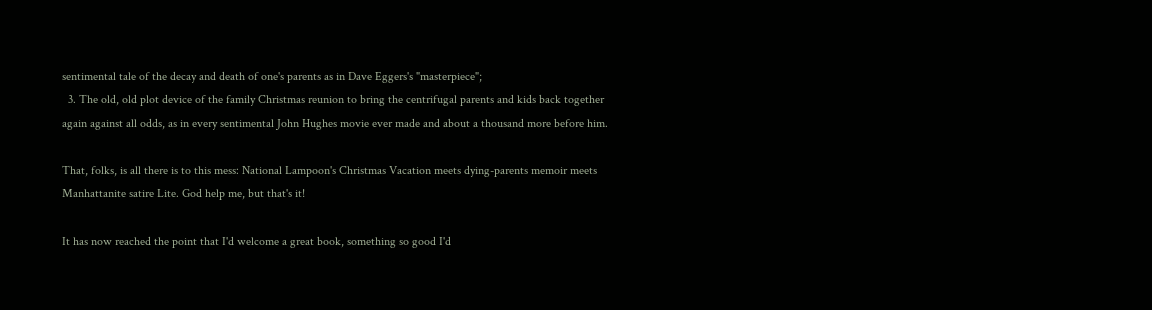sentimental tale of the decay and death of one's parents as in Dave Eggers's "masterpiece";
  3. The old, old plot device of the family Christmas reunion to bring the centrifugal parents and kids back together again against all odds, as in every sentimental John Hughes movie ever made and about a thousand more before him.

That, folks, is all there is to this mess: National Lampoon's Christmas Vacation meets dying-parents memoir meets Manhattanite satire Lite. God help me, but that's it!

It has now reached the point that I'd welcome a great book, something so good I'd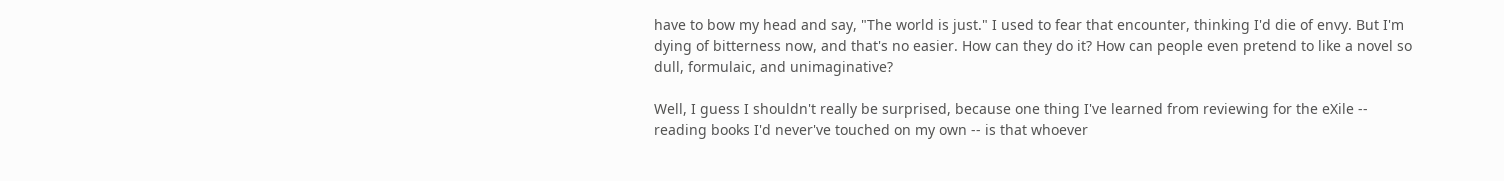have to bow my head and say, "The world is just." I used to fear that encounter, thinking I'd die of envy. But I'm dying of bitterness now, and that's no easier. How can they do it? How can people even pretend to like a novel so dull, formulaic, and unimaginative?

Well, I guess I shouldn't really be surprised, because one thing I've learned from reviewing for the eXile -- reading books I'd never've touched on my own -- is that whoever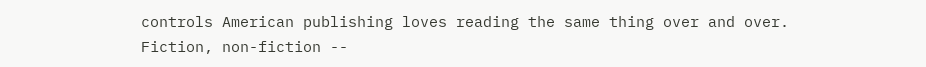controls American publishing loves reading the same thing over and over. Fiction, non-fiction --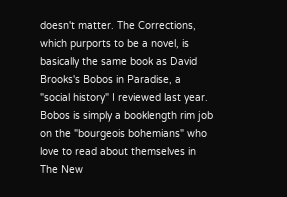doesn't matter. The Corrections, which purports to be a novel, is basically the same book as David Brooks's Bobos in Paradise, a "social history" I reviewed last year. Bobos is simply a booklength rim job on the "bourgeois bohemians" who love to read about themselves in The New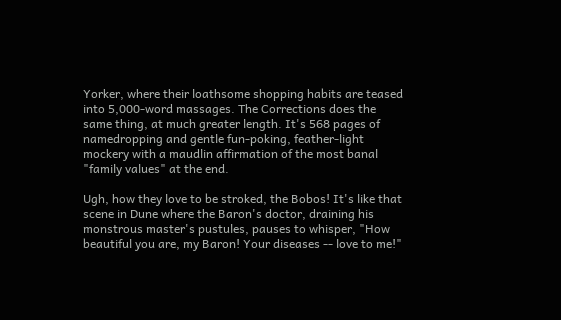Yorker, where their loathsome shopping habits are teased into 5,000-word massages. The Corrections does the same thing, at much greater length. It's 568 pages of namedropping and gentle fun-poking, feather-light mockery with a maudlin affirmation of the most banal "family values" at the end.

Ugh, how they love to be stroked, the Bobos! It's like that scene in Dune where the Baron's doctor, draining his monstrous master's pustules, pauses to whisper, "How beautiful you are, my Baron! Your diseases -- love to me!"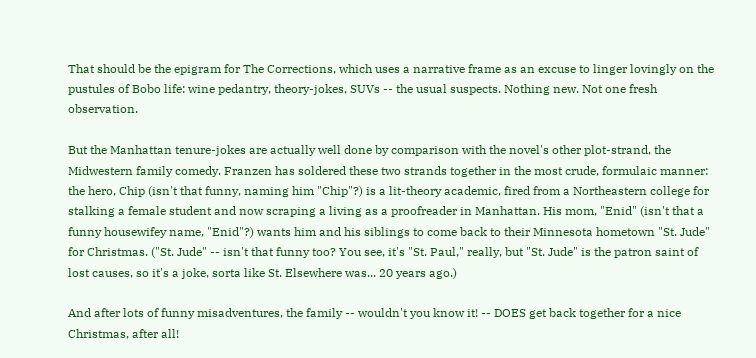That should be the epigram for The Corrections, which uses a narrative frame as an excuse to linger lovingly on the pustules of Bobo life: wine pedantry, theory-jokes, SUVs -- the usual suspects. Nothing new. Not one fresh observation.

But the Manhattan tenure-jokes are actually well done by comparison with the novel's other plot-strand, the Midwestern family comedy. Franzen has soldered these two strands together in the most crude, formulaic manner: the hero, Chip (isn't that funny, naming him "Chip"?) is a lit-theory academic, fired from a Northeastern college for stalking a female student and now scraping a living as a proofreader in Manhattan. His mom, "Enid" (isn't that a funny housewifey name, "Enid"?) wants him and his siblings to come back to their Minnesota hometown "St. Jude" for Christmas. ("St. Jude" -- isn't that funny too? You see, it's "St. Paul," really, but "St. Jude" is the patron saint of lost causes, so it's a joke, sorta like St. Elsewhere was... 20 years ago.)

And after lots of funny misadventures, the family -- wouldn't you know it! -- DOES get back together for a nice Christmas, after all!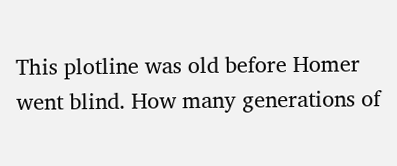This plotline was old before Homer went blind. How many generations of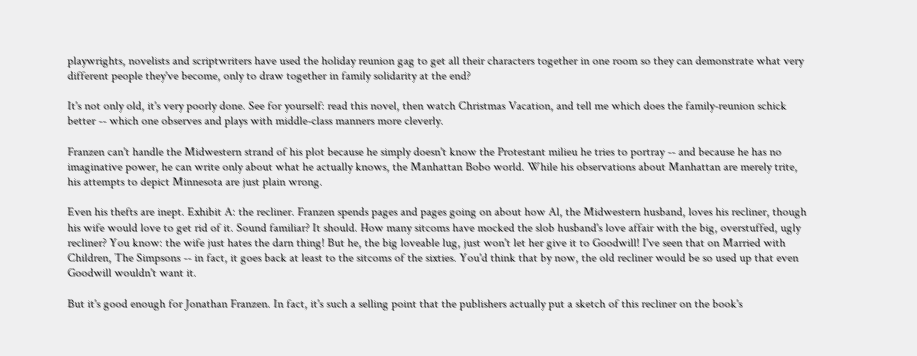playwrights, novelists and scriptwriters have used the holiday reunion gag to get all their characters together in one room so they can demonstrate what very different people they've become, only to draw together in family solidarity at the end?

It's not only old, it's very poorly done. See for yourself: read this novel, then watch Christmas Vacation, and tell me which does the family-reunion schick better -- which one observes and plays with middle-class manners more cleverly.

Franzen can't handle the Midwestern strand of his plot because he simply doesn't know the Protestant milieu he tries to portray -- and because he has no imaginative power, he can write only about what he actually knows, the Manhattan Bobo world. While his observations about Manhattan are merely trite, his attempts to depict Minnesota are just plain wrong.

Even his thefts are inept. Exhibit A: the recliner. Franzen spends pages and pages going on about how Al, the Midwestern husband, loves his recliner, though his wife would love to get rid of it. Sound familiar? It should. How many sitcoms have mocked the slob husband's love affair with the big, overstuffed, ugly recliner? You know: the wife just hates the darn thing! But he, the big loveable lug, just won't let her give it to Goodwill! I've seen that on Married with Children, The Simpsons -- in fact, it goes back at least to the sitcoms of the sixties. You'd think that by now, the old recliner would be so used up that even Goodwill wouldn't want it.

But it's good enough for Jonathan Franzen. In fact, it's such a selling point that the publishers actually put a sketch of this recliner on the book's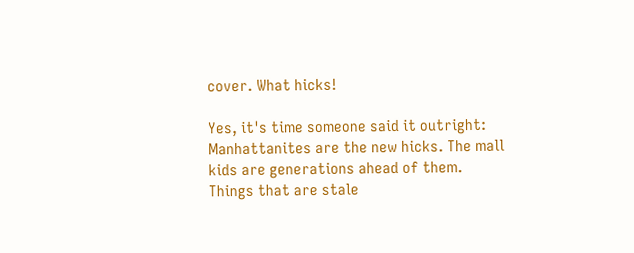cover. What hicks!

Yes, it's time someone said it outright: Manhattanites are the new hicks. The mall kids are generations ahead of them. Things that are stale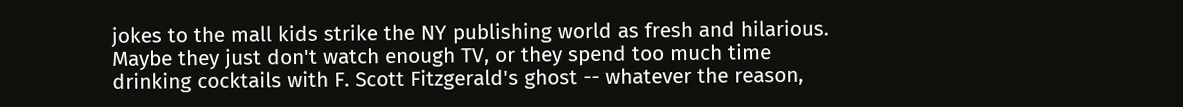jokes to the mall kids strike the NY publishing world as fresh and hilarious. Maybe they just don't watch enough TV, or they spend too much time drinking cocktails with F. Scott Fitzgerald's ghost -- whatever the reason,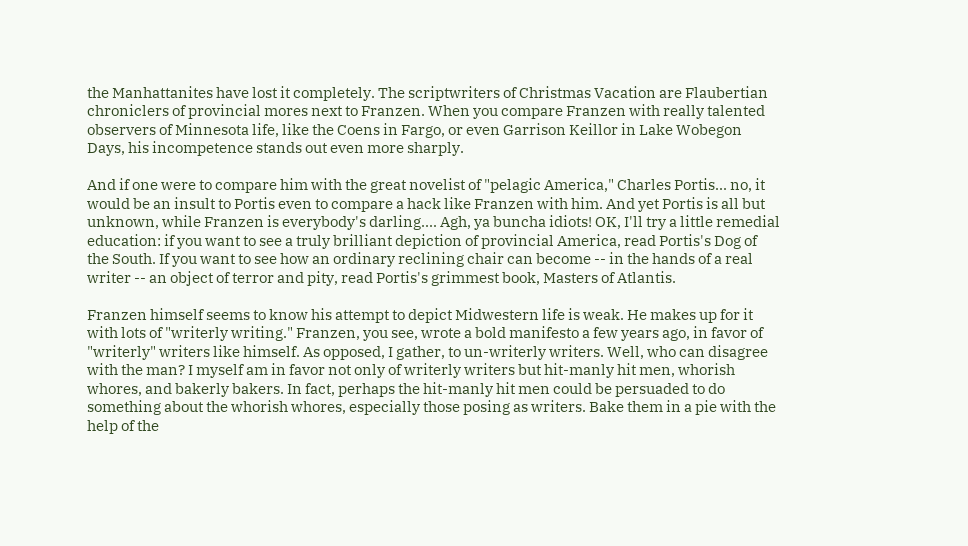the Manhattanites have lost it completely. The scriptwriters of Christmas Vacation are Flaubertian chroniclers of provincial mores next to Franzen. When you compare Franzen with really talented observers of Minnesota life, like the Coens in Fargo, or even Garrison Keillor in Lake Wobegon Days, his incompetence stands out even more sharply.

And if one were to compare him with the great novelist of "pelagic America," Charles Portis... no, it would be an insult to Portis even to compare a hack like Franzen with him. And yet Portis is all but unknown, while Franzen is everybody's darling.... Agh, ya buncha idiots! OK, I'll try a little remedial education: if you want to see a truly brilliant depiction of provincial America, read Portis's Dog of the South. If you want to see how an ordinary reclining chair can become -- in the hands of a real writer -- an object of terror and pity, read Portis's grimmest book, Masters of Atlantis.

Franzen himself seems to know his attempt to depict Midwestern life is weak. He makes up for it with lots of "writerly writing." Franzen, you see, wrote a bold manifesto a few years ago, in favor of "writerly" writers like himself. As opposed, I gather, to un-writerly writers. Well, who can disagree with the man? I myself am in favor not only of writerly writers but hit-manly hit men, whorish whores, and bakerly bakers. In fact, perhaps the hit-manly hit men could be persuaded to do something about the whorish whores, especially those posing as writers. Bake them in a pie with the help of the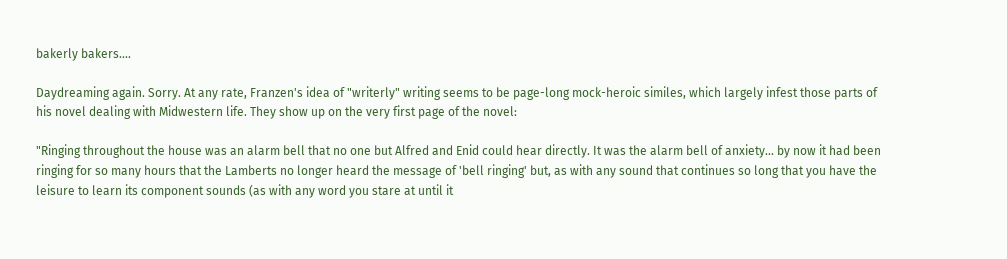bakerly bakers....

Daydreaming again. Sorry. At any rate, Franzen's idea of "writerly" writing seems to be page-long mock-heroic similes, which largely infest those parts of his novel dealing with Midwestern life. They show up on the very first page of the novel:

"Ringing throughout the house was an alarm bell that no one but Alfred and Enid could hear directly. It was the alarm bell of anxiety... by now it had been ringing for so many hours that the Lamberts no longer heard the message of 'bell ringing' but, as with any sound that continues so long that you have the leisure to learn its component sounds (as with any word you stare at until it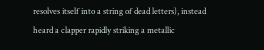resolves itself into a string of dead letters), instead heard a clapper rapidly striking a metallic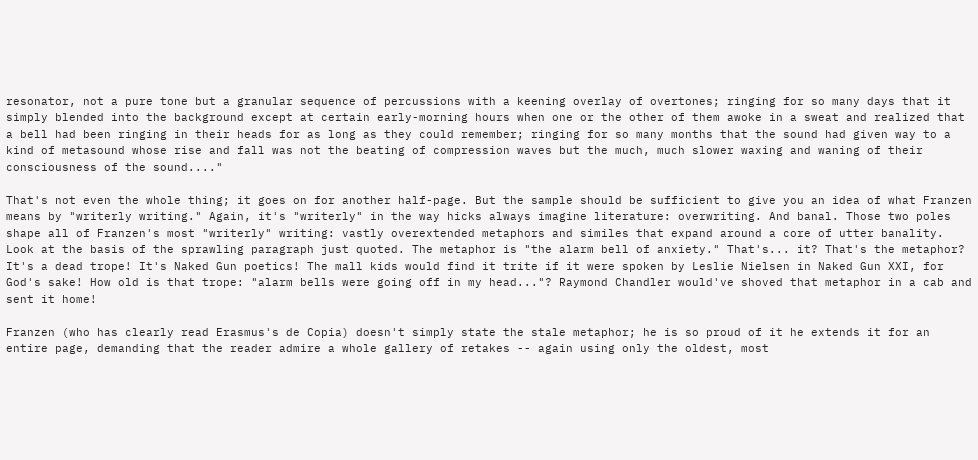resonator, not a pure tone but a granular sequence of percussions with a keening overlay of overtones; ringing for so many days that it simply blended into the background except at certain early-morning hours when one or the other of them awoke in a sweat and realized that a bell had been ringing in their heads for as long as they could remember; ringing for so many months that the sound had given way to a kind of metasound whose rise and fall was not the beating of compression waves but the much, much slower waxing and waning of their consciousness of the sound...."

That's not even the whole thing; it goes on for another half-page. But the sample should be sufficient to give you an idea of what Franzen means by "writerly writing." Again, it's "writerly" in the way hicks always imagine literature: overwriting. And banal. Those two poles shape all of Franzen's most "writerly" writing: vastly overextended metaphors and similes that expand around a core of utter banality. Look at the basis of the sprawling paragraph just quoted. The metaphor is "the alarm bell of anxiety." That's... it? That's the metaphor? It's a dead trope! It's Naked Gun poetics! The mall kids would find it trite if it were spoken by Leslie Nielsen in Naked Gun XXI, for God's sake! How old is that trope: "alarm bells were going off in my head..."? Raymond Chandler would've shoved that metaphor in a cab and sent it home!

Franzen (who has clearly read Erasmus's de Copia) doesn't simply state the stale metaphor; he is so proud of it he extends it for an entire page, demanding that the reader admire a whole gallery of retakes -- again using only the oldest, most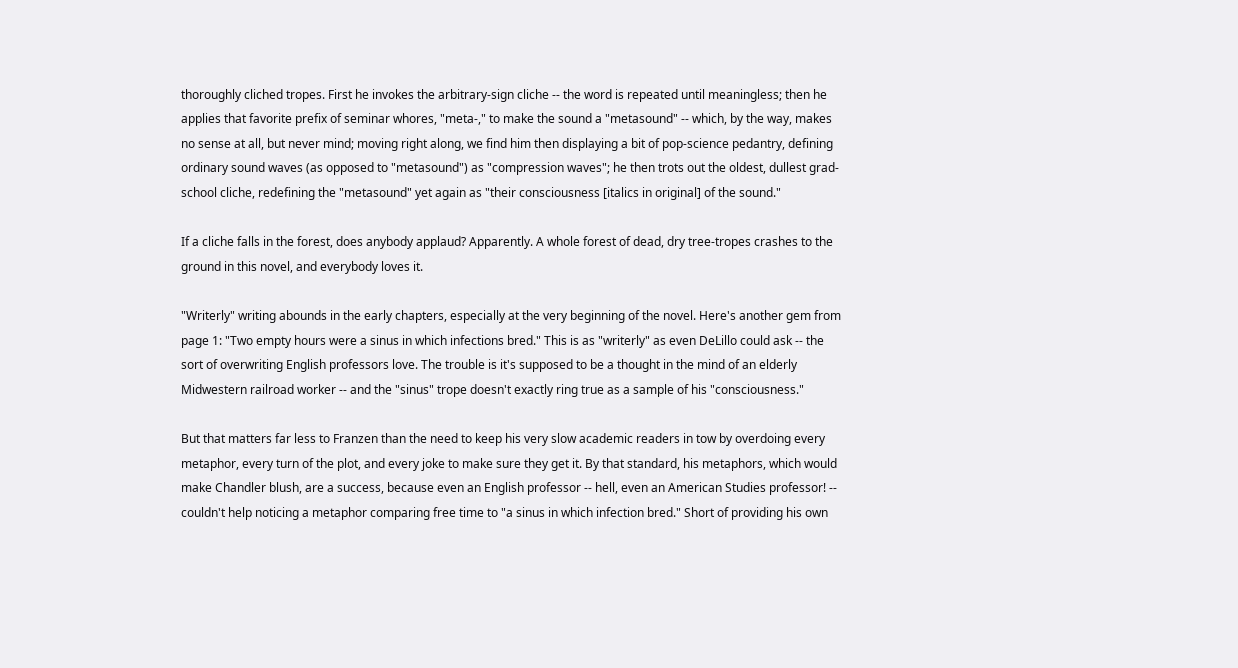thoroughly cliched tropes. First he invokes the arbitrary-sign cliche -- the word is repeated until meaningless; then he applies that favorite prefix of seminar whores, "meta-," to make the sound a "metasound" -- which, by the way, makes no sense at all, but never mind; moving right along, we find him then displaying a bit of pop-science pedantry, defining ordinary sound waves (as opposed to "metasound") as "compression waves"; he then trots out the oldest, dullest grad-school cliche, redefining the "metasound" yet again as "their consciousness [italics in original] of the sound."

If a cliche falls in the forest, does anybody applaud? Apparently. A whole forest of dead, dry tree-tropes crashes to the ground in this novel, and everybody loves it.

"Writerly" writing abounds in the early chapters, especially at the very beginning of the novel. Here's another gem from page 1: "Two empty hours were a sinus in which infections bred." This is as "writerly" as even DeLillo could ask -- the sort of overwriting English professors love. The trouble is it's supposed to be a thought in the mind of an elderly Midwestern railroad worker -- and the "sinus" trope doesn't exactly ring true as a sample of his "consciousness."

But that matters far less to Franzen than the need to keep his very slow academic readers in tow by overdoing every metaphor, every turn of the plot, and every joke to make sure they get it. By that standard, his metaphors, which would make Chandler blush, are a success, because even an English professor -- hell, even an American Studies professor! -- couldn't help noticing a metaphor comparing free time to "a sinus in which infection bred." Short of providing his own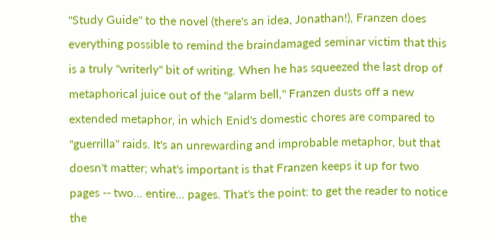"Study Guide" to the novel (there's an idea, Jonathan!), Franzen does everything possible to remind the braindamaged seminar victim that this is a truly "writerly" bit of writing. When he has squeezed the last drop of metaphorical juice out of the "alarm bell," Franzen dusts off a new extended metaphor, in which Enid's domestic chores are compared to "guerrilla" raids. It's an unrewarding and improbable metaphor, but that doesn't matter; what's important is that Franzen keeps it up for two pages -- two... entire... pages. That's the point: to get the reader to notice the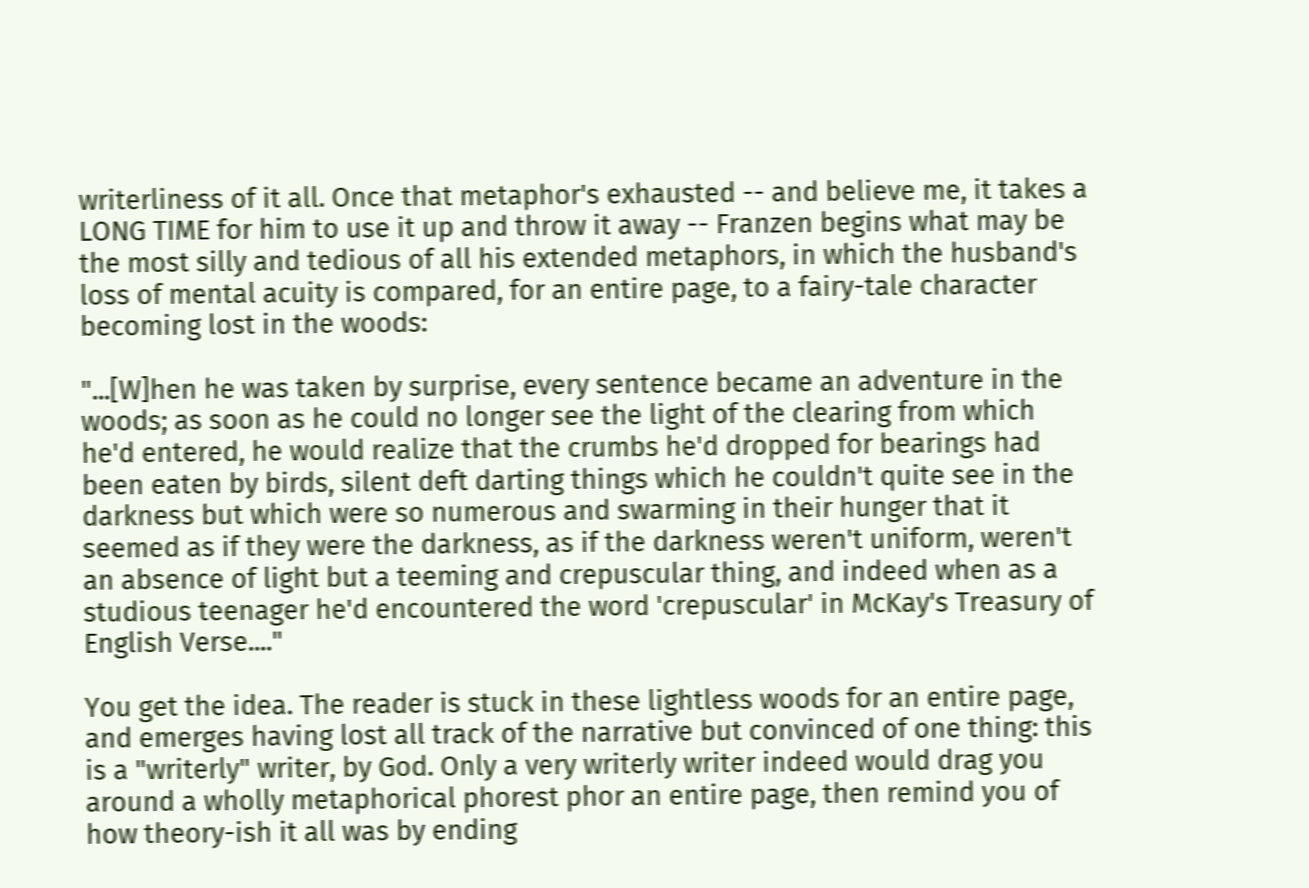writerliness of it all. Once that metaphor's exhausted -- and believe me, it takes a LONG TIME for him to use it up and throw it away -- Franzen begins what may be the most silly and tedious of all his extended metaphors, in which the husband's loss of mental acuity is compared, for an entire page, to a fairy-tale character becoming lost in the woods:

"...[W]hen he was taken by surprise, every sentence became an adventure in the woods; as soon as he could no longer see the light of the clearing from which he'd entered, he would realize that the crumbs he'd dropped for bearings had been eaten by birds, silent deft darting things which he couldn't quite see in the darkness but which were so numerous and swarming in their hunger that it seemed as if they were the darkness, as if the darkness weren't uniform, weren't an absence of light but a teeming and crepuscular thing, and indeed when as a studious teenager he'd encountered the word 'crepuscular' in McKay's Treasury of English Verse...."

You get the idea. The reader is stuck in these lightless woods for an entire page, and emerges having lost all track of the narrative but convinced of one thing: this is a "writerly" writer, by God. Only a very writerly writer indeed would drag you around a wholly metaphorical phorest phor an entire page, then remind you of how theory-ish it all was by ending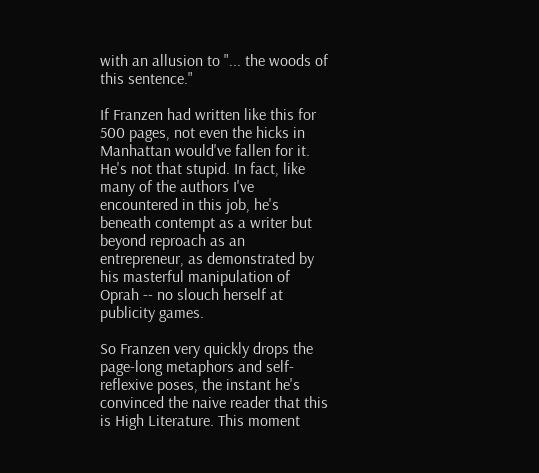with an allusion to "... the woods of this sentence."

If Franzen had written like this for 500 pages, not even the hicks in Manhattan would've fallen for it. He's not that stupid. In fact, like many of the authors I've encountered in this job, he's beneath contempt as a writer but beyond reproach as an entrepreneur, as demonstrated by his masterful manipulation of Oprah -- no slouch herself at publicity games.

So Franzen very quickly drops the page-long metaphors and self-reflexive poses, the instant he's convinced the naive reader that this is High Literature. This moment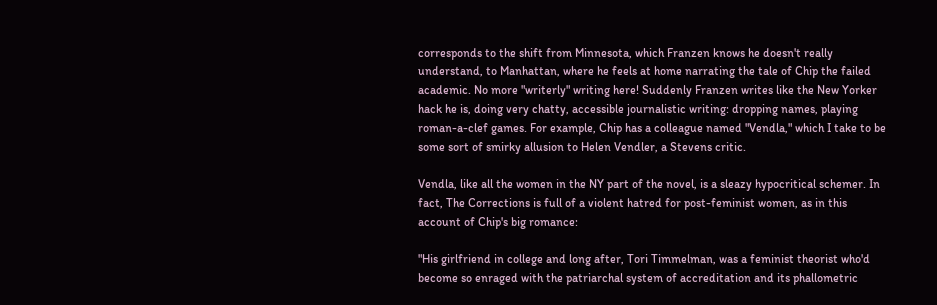corresponds to the shift from Minnesota, which Franzen knows he doesn't really understand, to Manhattan, where he feels at home narrating the tale of Chip the failed academic. No more "writerly" writing here! Suddenly Franzen writes like the New Yorker hack he is, doing very chatty, accessible journalistic writing: dropping names, playing roman-a-clef games. For example, Chip has a colleague named "Vendla," which I take to be some sort of smirky allusion to Helen Vendler, a Stevens critic.

Vendla, like all the women in the NY part of the novel, is a sleazy hypocritical schemer. In fact, The Corrections is full of a violent hatred for post-feminist women, as in this account of Chip's big romance:

"His girlfriend in college and long after, Tori Timmelman, was a feminist theorist who'd become so enraged with the patriarchal system of accreditation and its phallometric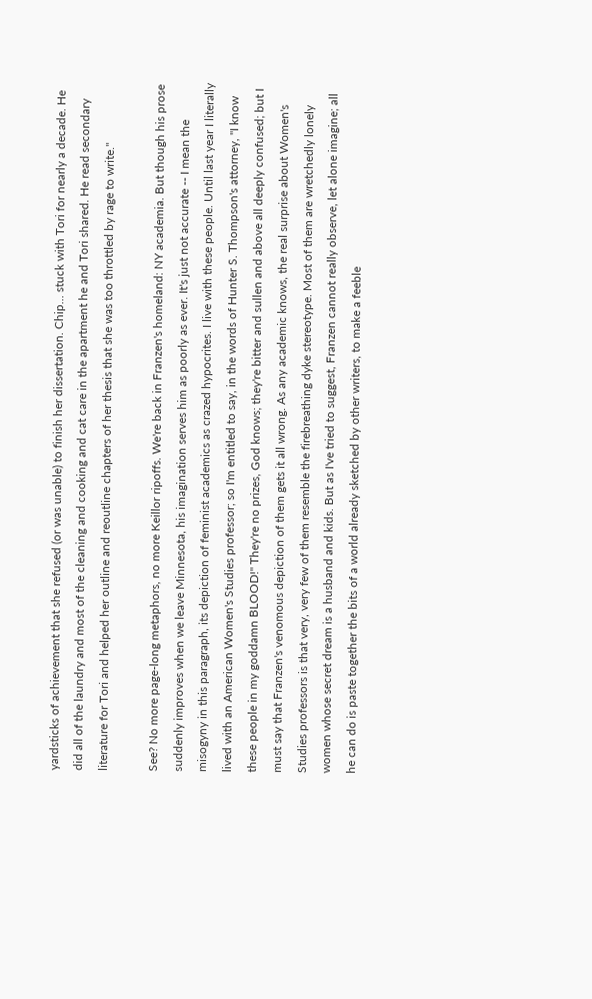yardsticks of achievement that she refused (or was unable) to finish her dissertation. Chip... stuck with Tori for nearly a decade. He did all of the laundry and most of the cleaning and cooking and cat care in the apartment he and Tori shared. He read secondary literature for Tori and helped her outline and reoutline chapters of her thesis that she was too throttled by rage to write."

See? No more page-long metaphors, no more Keillor ripoffs. We're back in Franzen's homeland: NY academia. But though his prose suddenly improves when we leave Minnesota, his imagination serves him as poorly as ever. It's just not accurate -- I mean the misogyny in this paragraph, its depiction of feminist academics as crazed hypocrites. I live with these people. Until last year I literally lived with an American Women's Studies professor; so I'm entitled to say, in the words of Hunter S. Thompson's attorney, "I know these people in my goddamn BLOOD!" They're no prizes, God knows; they're bitter and sullen and above all deeply confused; but I must say that Franzen's venomous depiction of them gets it all wrong. As any academic knows, the real surprise about Women's Studies professors is that very, very few of them resemble the firebreathing dyke stereotype. Most of them are wretchedly lonely women whose secret dream is a husband and kids. But as I've tried to suggest, Franzen cannot really observe, let alone imagine; all he can do is paste together the bits of a world already sketched by other writers, to make a feeble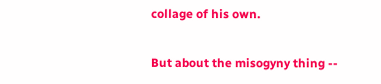collage of his own.

But about the misogyny thing --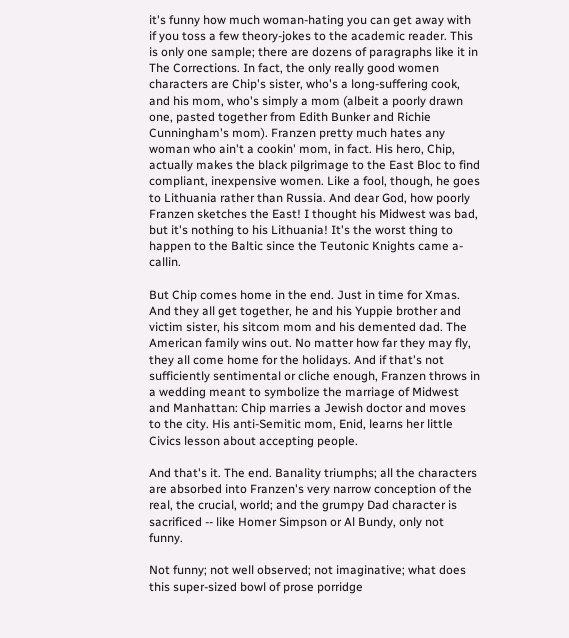it's funny how much woman-hating you can get away with if you toss a few theory-jokes to the academic reader. This is only one sample; there are dozens of paragraphs like it in The Corrections. In fact, the only really good women characters are Chip's sister, who's a long-suffering cook, and his mom, who's simply a mom (albeit a poorly drawn one, pasted together from Edith Bunker and Richie Cunningham's mom). Franzen pretty much hates any woman who ain't a cookin' mom, in fact. His hero, Chip, actually makes the black pilgrimage to the East Bloc to find compliant, inexpensive women. Like a fool, though, he goes to Lithuania rather than Russia. And dear God, how poorly Franzen sketches the East! I thought his Midwest was bad, but it's nothing to his Lithuania! It's the worst thing to happen to the Baltic since the Teutonic Knights came a-callin.

But Chip comes home in the end. Just in time for Xmas. And they all get together, he and his Yuppie brother and victim sister, his sitcom mom and his demented dad. The American family wins out. No matter how far they may fly, they all come home for the holidays. And if that's not sufficiently sentimental or cliche enough, Franzen throws in a wedding meant to symbolize the marriage of Midwest and Manhattan: Chip marries a Jewish doctor and moves to the city. His anti-Semitic mom, Enid, learns her little Civics lesson about accepting people.

And that's it. The end. Banality triumphs; all the characters are absorbed into Franzen's very narrow conception of the real, the crucial, world; and the grumpy Dad character is sacrificed -- like Homer Simpson or Al Bundy, only not funny.

Not funny; not well observed; not imaginative; what does this super-sized bowl of prose porridge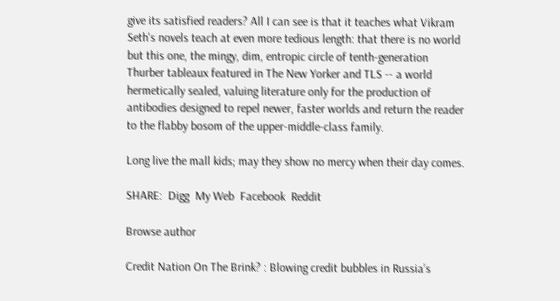give its satisfied readers? All I can see is that it teaches what Vikram Seth's novels teach at even more tedious length: that there is no world but this one, the mingy, dim, entropic circle of tenth-generation Thurber tableaux featured in The New Yorker and TLS -- a world hermetically sealed, valuing literature only for the production of antibodies designed to repel newer, faster worlds and return the reader to the flabby bosom of the upper-middle-class family.

Long live the mall kids; may they show no mercy when their day comes.

SHARE:  Digg  My Web  Facebook  Reddit

Browse author

Credit Nation On The Brink? : Blowing credit bubbles in Russia’s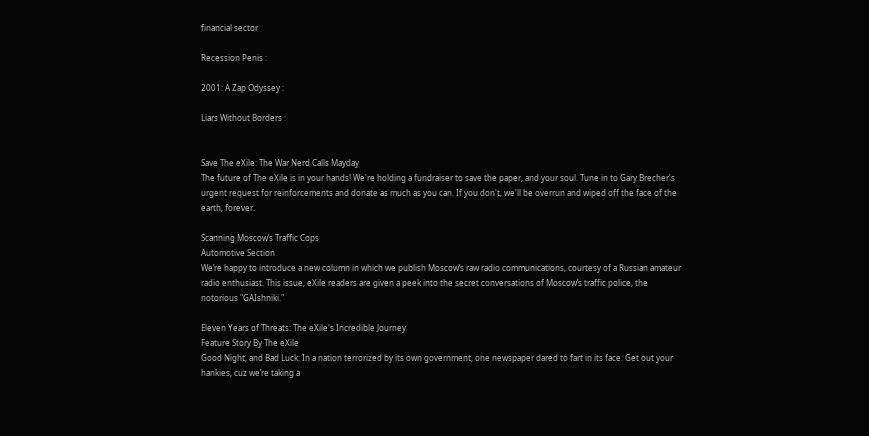financial sector

Recession Penis :

2001: A Zap Odyssey :

Liars Without Borders :


Save The eXile: The War Nerd Calls Mayday
The future of The eXile is in your hands! We're holding a fundraiser to save the paper, and your soul. Tune in to Gary Brecher's urgent request for reinforcements and donate as much as you can. If you don't, we'll be overrun and wiped off the face of the earth, forever.

Scanning Moscow’s Traffic Cops
Automotive Section
We’re happy to introduce a new column in which we publish Moscow’s raw radio communications, courtesy of a Russian amateur radio enthusiast. This issue, eXile readers are given a peek into the secret conversations of Moscow’s traffic police, the notorious "GAIshniki."

Eleven Years of Threats: The eXile's Incredible Journey
Feature Story By The eXile
Good Night, and Bad Luck: In a nation terrorized by its own government, one newspaper dared to fart in its face. Get out your hankies, cuz we’re taking a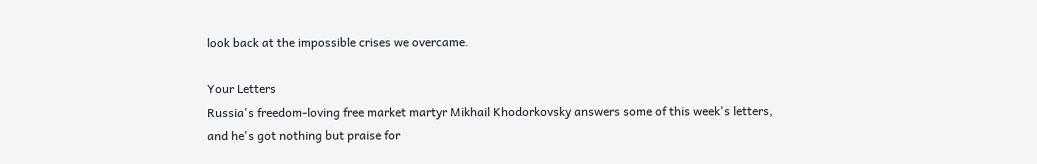look back at the impossible crises we overcame.

Your Letters
Russia's freedom-loving free market martyr Mikhail Khodorkovsky answers some of this week's letters, and he's got nothing but praise for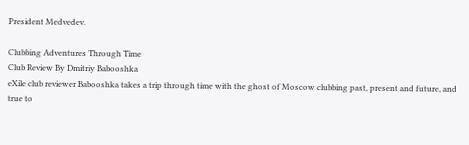President Medvedev.

Clubbing Adventures Through Time
Club Review By Dmitriy Babooshka
eXile club reviewer Babooshka takes a trip through time with the ghost of Moscow clubbing past, present and future, and true to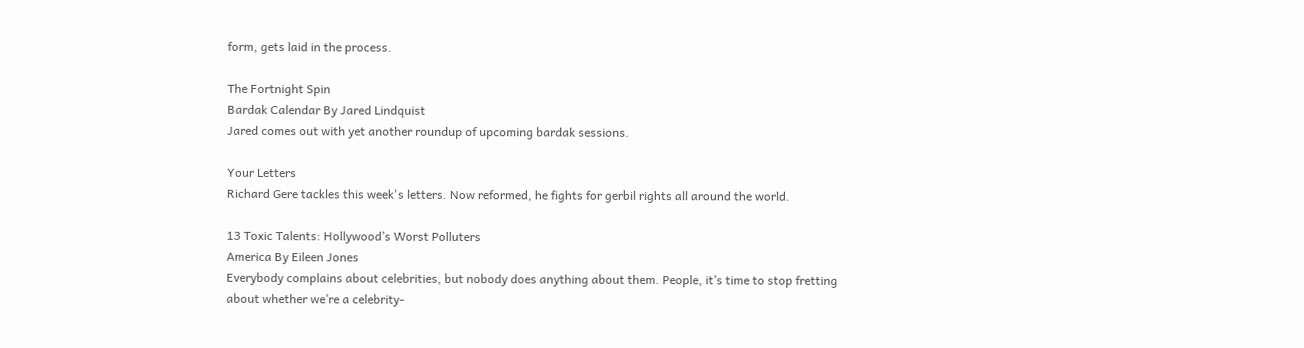form, gets laid in the process.

The Fortnight Spin
Bardak Calendar By Jared Lindquist
Jared comes out with yet another roundup of upcoming bardak sessions.

Your Letters
Richard Gere tackles this week's letters. Now reformed, he fights for gerbil rights all around the world.

13 Toxic Talents: Hollywood’s Worst Polluters
America By Eileen Jones
Everybody complains about celebrities, but nobody does anything about them. People, it’s time to stop fretting about whether we’re a celebrity-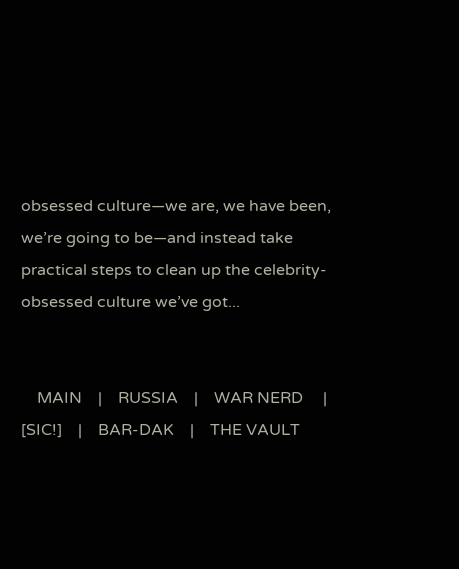obsessed culture—we are, we have been, we’re going to be—and instead take practical steps to clean up the celebrity-obsessed culture we’ve got...


    MAIN    |    RUSSIA    |    WAR NERD     |    [SIC!]    |    BAR-DAK    |    THE VAULT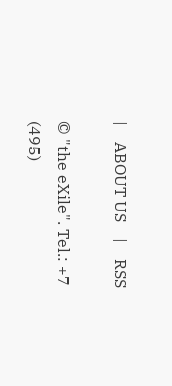|    ABOUT US    |    RSS

© "the eXile". Tel.: +7 (495)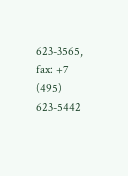623-3565, fax: +7 (495) 623-5442